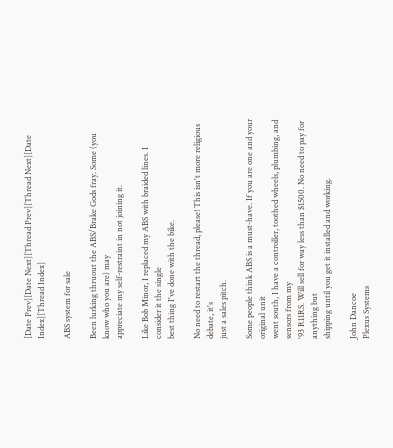[Date Prev][Date Next][Thread Prev][Thread Next][Date Index][Thread Index]

ABS system for sale

Been lurking thruout the ABS/Brake Gods fray. Some (you know who you are) may
appreciate my self-restraint in not joining it.

Like Bob Minor, I replaced my ABS with braided lines. I consider it the single
best thing I've done with the bike.

No need to restart the thread, please! This isn't more religious debate, it's
just a sales pitch.

Some people think ABS is a must-have. If you are one and your original unit
went south, I have a controller, toothed wheels, plumbing, and sensors from my
'93 R11RS. Will sell for way less than $1500. No need to pay for anything but
shipping until you get it installed and working.

John Dancoe
Plexus Systems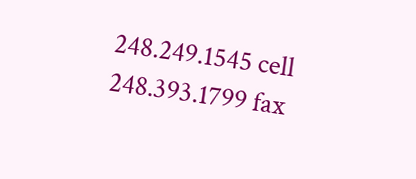248.249.1545 cell
248.393.1799 fax